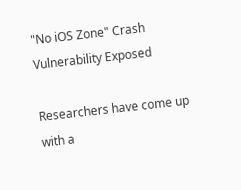"No iOS Zone" Crash Vulnerability Exposed

Researchers have come up with a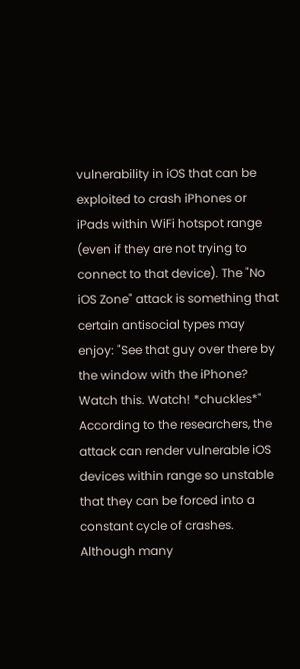vulnerability in iOS that can be exploited to crash iPhones or iPads within WiFi hotspot range (even if they are not trying to connect to that device). The "No iOS Zone" attack is something that certain antisocial types may enjoy: "See that guy over there by the window with the iPhone? Watch this. Watch! *chuckles*"
According to the researchers, the attack can render vulnerable iOS devices within range so unstable that they can be forced into a constant cycle of crashes.
Although many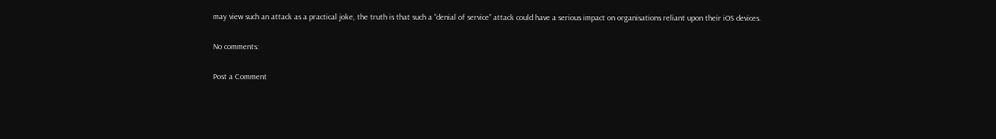may view such an attack as a practical joke, the truth is that such a “denial of service” attack could have a serious impact on organisations reliant upon their iOS devices.

No comments:

Post a Comment